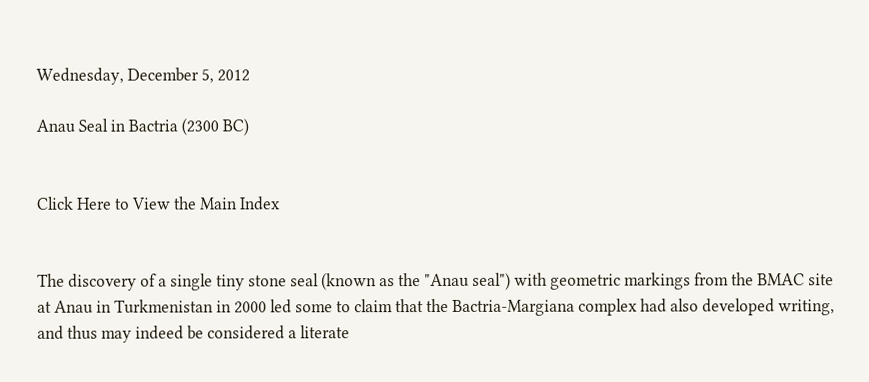Wednesday, December 5, 2012

Anau Seal in Bactria (2300 BC)


Click Here to View the Main Index


The discovery of a single tiny stone seal (known as the "Anau seal") with geometric markings from the BMAC site at Anau in Turkmenistan in 2000 led some to claim that the Bactria-Margiana complex had also developed writing, and thus may indeed be considered a literate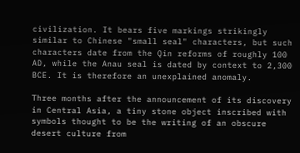civilization. It bears five markings strikingly similar to Chinese "small seal" characters, but such characters date from the Qin reforms of roughly 100 AD, while the Anau seal is dated by context to 2,300 BCE. It is therefore an unexplained anomaly.

Three months after the announcement of its discovery in Central Asia, a tiny stone object inscribed with symbols thought to be the writing of an obscure desert culture from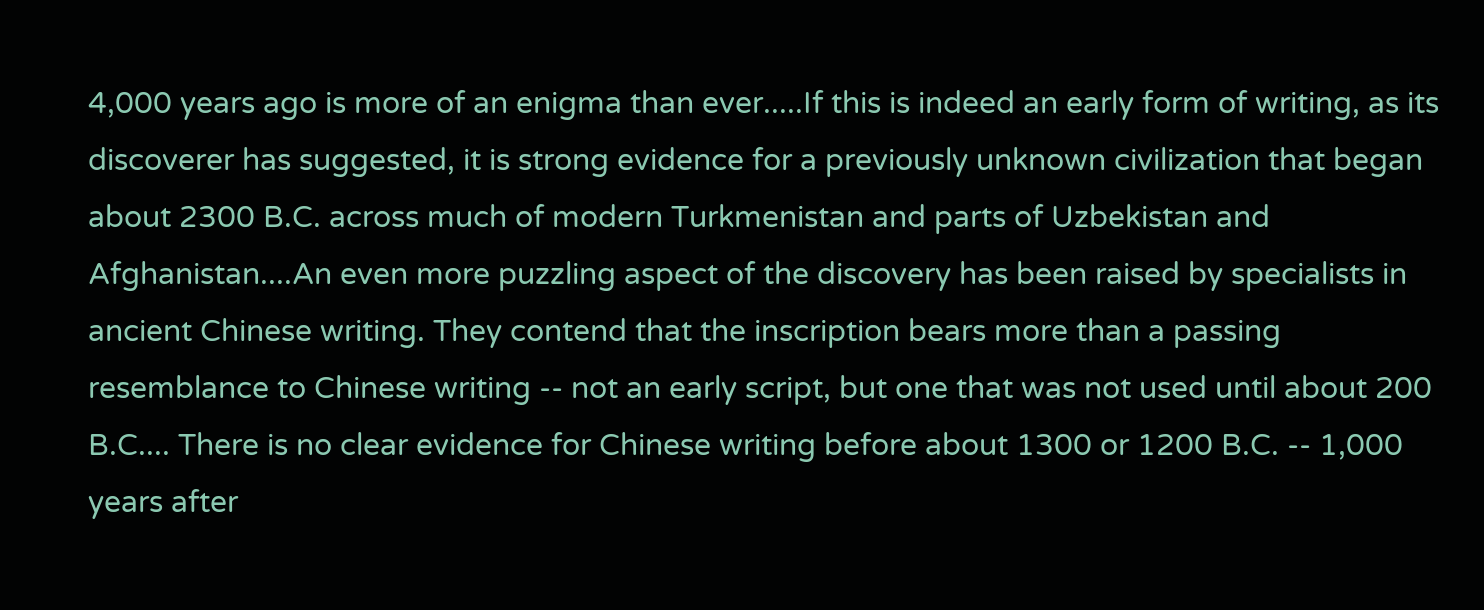4,000 years ago is more of an enigma than ever.....If this is indeed an early form of writing, as its discoverer has suggested, it is strong evidence for a previously unknown civilization that began about 2300 B.C. across much of modern Turkmenistan and parts of Uzbekistan and Afghanistan....An even more puzzling aspect of the discovery has been raised by specialists in ancient Chinese writing. They contend that the inscription bears more than a passing resemblance to Chinese writing -- not an early script, but one that was not used until about 200 B.C.... There is no clear evidence for Chinese writing before about 1300 or 1200 B.C. -- 1,000 years after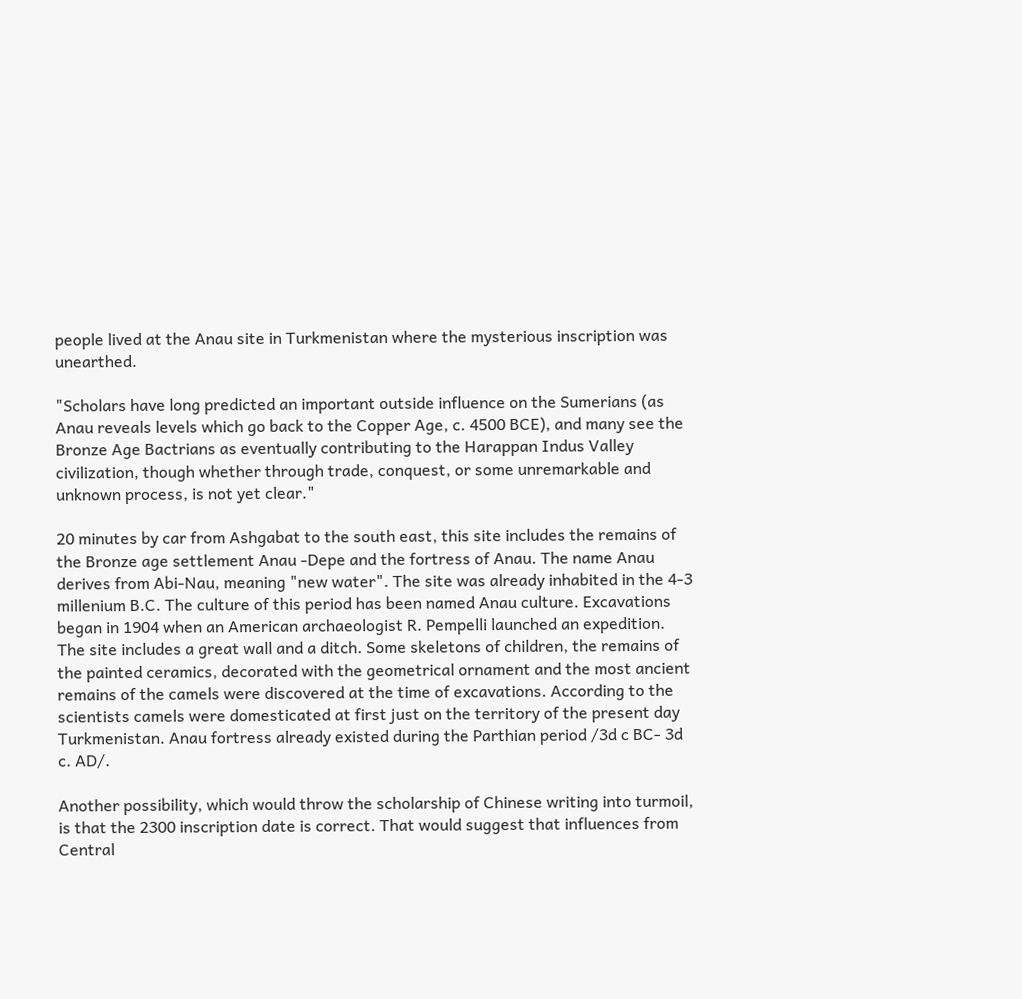people lived at the Anau site in Turkmenistan where the mysterious inscription was unearthed.

"Scholars have long predicted an important outside influence on the Sumerians (as Anau reveals levels which go back to the Copper Age, c. 4500 BCE), and many see the Bronze Age Bactrians as eventually contributing to the Harappan Indus Valley civilization, though whether through trade, conquest, or some unremarkable and unknown process, is not yet clear."

20 minutes by car from Ashgabat to the south east, this site includes the remains of the Bronze age settlement Anau -Depe and the fortress of Anau. The name Anau derives from Abi-Nau, meaning "new water". The site was already inhabited in the 4-3 millenium B.C. The culture of this period has been named Anau culture. Excavations began in 1904 when an American archaeologist R. Pempelli launched an expedition. The site includes a great wall and a ditch. Some skeletons of children, the remains of the painted ceramics, decorated with the geometrical ornament and the most ancient remains of the camels were discovered at the time of excavations. According to the scientists camels were domesticated at first just on the territory of the present day Turkmenistan. Anau fortress already existed during the Parthian period /3d c BC- 3d c. AD/.

Another possibility, which would throw the scholarship of Chinese writing into turmoil, is that the 2300 inscription date is correct. That would suggest that influences from Central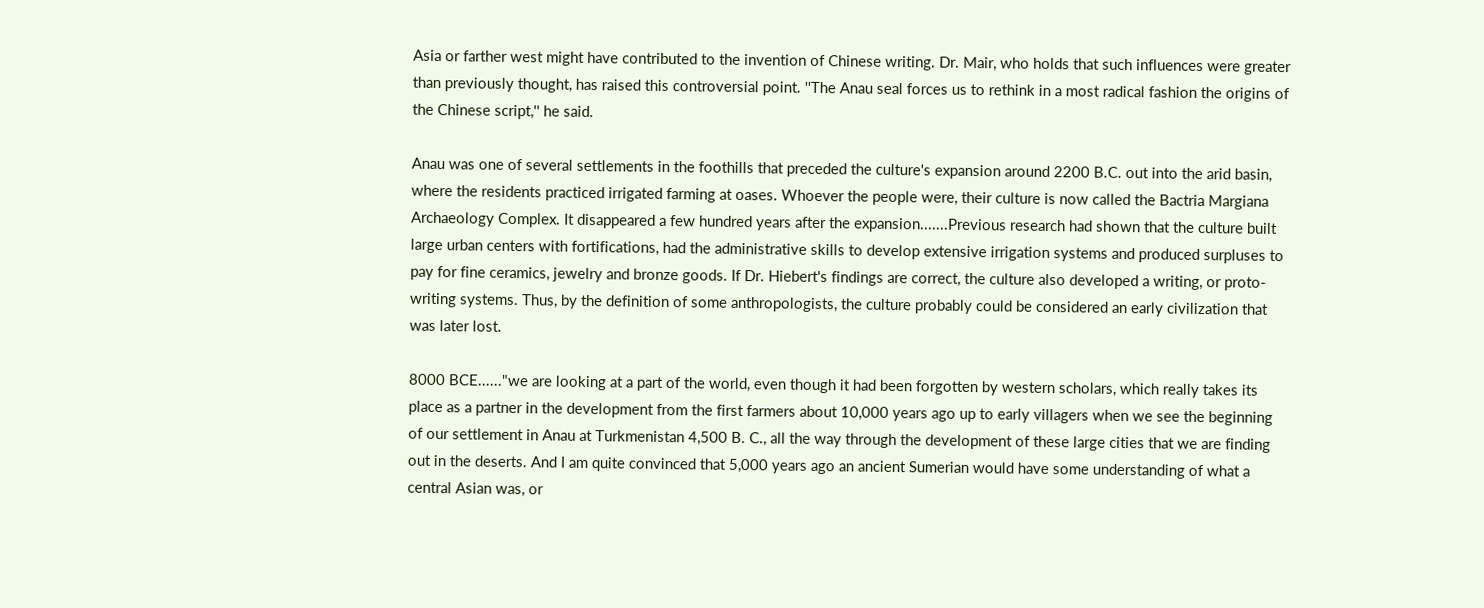Asia or farther west might have contributed to the invention of Chinese writing. Dr. Mair, who holds that such influences were greater than previously thought, has raised this controversial point. ''The Anau seal forces us to rethink in a most radical fashion the origins of the Chinese script,'' he said.

Anau was one of several settlements in the foothills that preceded the culture's expansion around 2200 B.C. out into the arid basin, where the residents practiced irrigated farming at oases. Whoever the people were, their culture is now called the Bactria Margiana Archaeology Complex. It disappeared a few hundred years after the expansion.......Previous research had shown that the culture built large urban centers with fortifications, had the administrative skills to develop extensive irrigation systems and produced surpluses to pay for fine ceramics, jewelry and bronze goods. If Dr. Hiebert's findings are correct, the culture also developed a writing, or proto-writing systems. Thus, by the definition of some anthropologists, the culture probably could be considered an early civilization that was later lost.

8000 BCE......"we are looking at a part of the world, even though it had been forgotten by western scholars, which really takes its place as a partner in the development from the first farmers about 10,000 years ago up to early villagers when we see the beginning of our settlement in Anau at Turkmenistan 4,500 B. C., all the way through the development of these large cities that we are finding out in the deserts. And I am quite convinced that 5,000 years ago an ancient Sumerian would have some understanding of what a central Asian was, or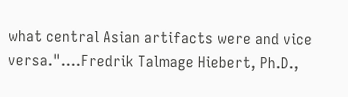what central Asian artifacts were and vice versa."....Fredrik Talmage Hiebert, Ph.D.,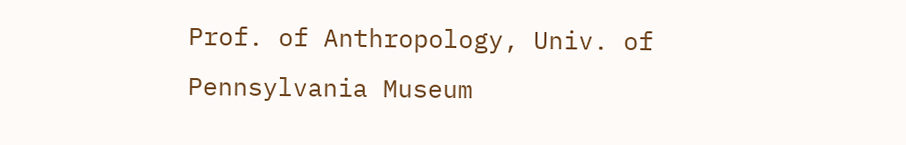Prof. of Anthropology, Univ. of Pennsylvania Museum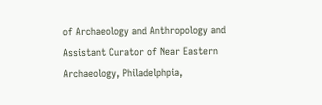of Archaeology and Anthropology and Assistant Curator of Near Eastern Archaeology, Philadelphpia,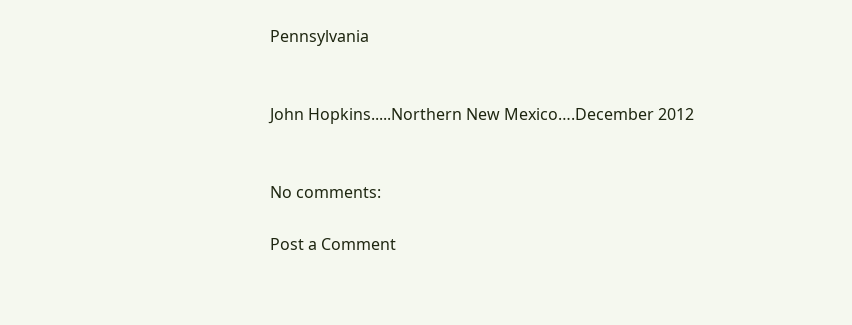Pennsylvania


John Hopkins.....Northern New Mexico….December 2012


No comments:

Post a Comment